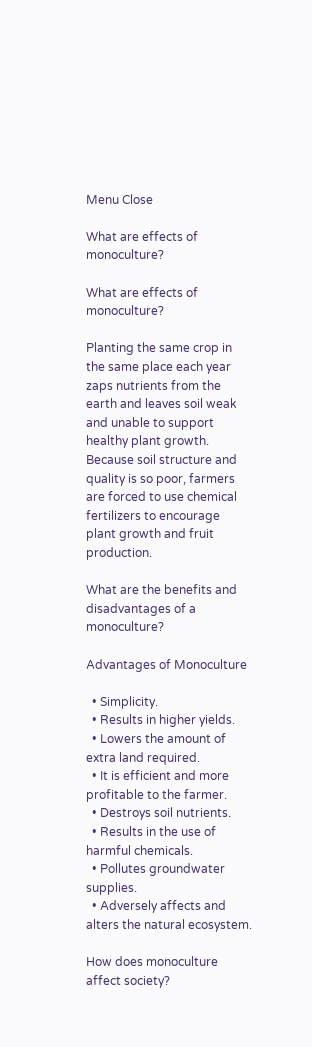Menu Close

What are effects of monoculture?

What are effects of monoculture?

Planting the same crop in the same place each year zaps nutrients from the earth and leaves soil weak and unable to support healthy plant growth. Because soil structure and quality is so poor, farmers are forced to use chemical fertilizers to encourage plant growth and fruit production.

What are the benefits and disadvantages of a monoculture?

Advantages of Monoculture

  • Simplicity.
  • Results in higher yields.
  • Lowers the amount of extra land required.
  • It is efficient and more profitable to the farmer.
  • Destroys soil nutrients.
  • Results in the use of harmful chemicals.
  • Pollutes groundwater supplies.
  • Adversely affects and alters the natural ecosystem.

How does monoculture affect society?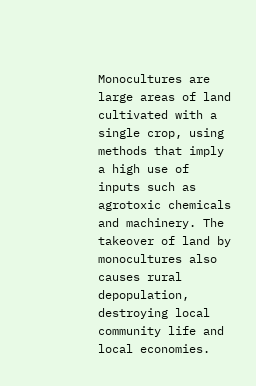Monocultures are large areas of land cultivated with a single crop, using methods that imply a high use of inputs such as agrotoxic chemicals and machinery. The takeover of land by monocultures also causes rural depopulation, destroying local community life and local economies.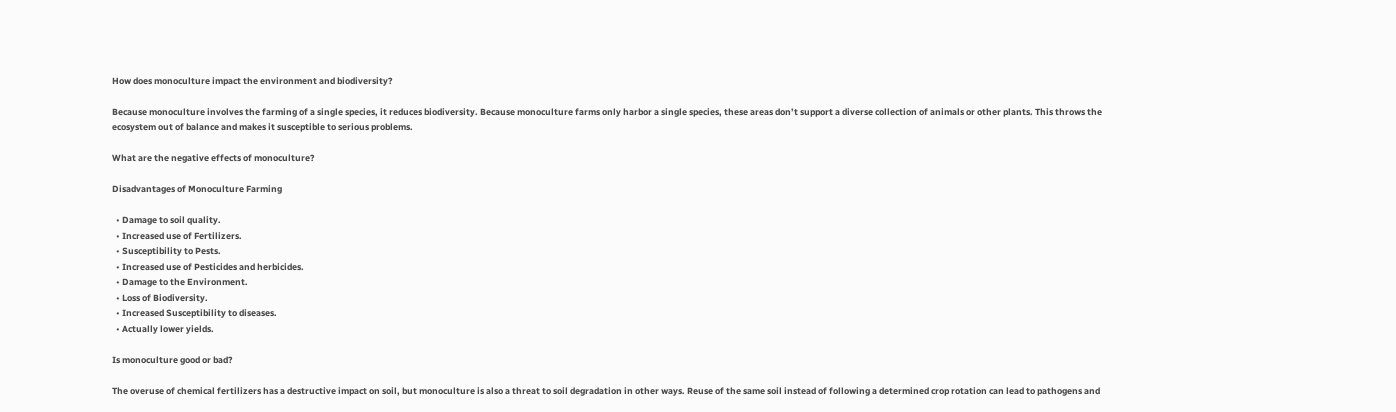How does monoculture impact the environment and biodiversity?

Because monoculture involves the farming of a single species, it reduces biodiversity. Because monoculture farms only harbor a single species, these areas don’t support a diverse collection of animals or other plants. This throws the ecosystem out of balance and makes it susceptible to serious problems.

What are the negative effects of monoculture?

Disadvantages of Monoculture Farming

  • Damage to soil quality.
  • Increased use of Fertilizers.
  • Susceptibility to Pests.
  • Increased use of Pesticides and herbicides.
  • Damage to the Environment.
  • Loss of Biodiversity.
  • Increased Susceptibility to diseases.
  • Actually lower yields.

Is monoculture good or bad?

The overuse of chemical fertilizers has a destructive impact on soil, but monoculture is also a threat to soil degradation in other ways. Reuse of the same soil instead of following a determined crop rotation can lead to pathogens and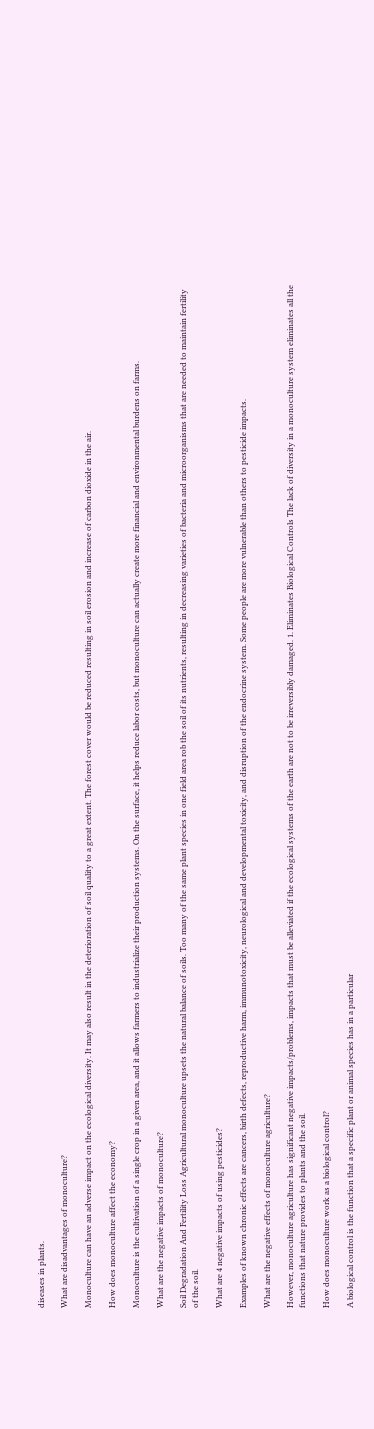diseases in plants.

What are disadvantages of monoculture?

Monoculture can have an adverse impact on the ecological diversity. It may also result in the deterioration of soil quality to a great extent. The forest cover would be reduced resulting in soil erosion and increase of carbon dioxide in the air.

How does monoculture affect the economy?

Monoculture is the cultivation of a single crop in a given area, and it allows farmers to industrialize their production systems. On the surface, it helps reduce labor costs, but monoculture can actually create more financial and environmental burdens on farms.

What are the negative impacts of monoculture?

Soil Degradation And Fertility Loss Agricultural monoculture upsets the natural balance of soils. Too many of the same plant species in one field area rob the soil of its nutrients, resulting in decreasing varieties of bacteria and microorganisms that are needed to maintain fertility of the soil.

What are 4 negative impacts of using pesticides?

Examples of known chronic effects are cancers, birth defects, reproductive harm, immunotoxicity, neurological and developmental toxicity, and disruption of the endocrine system. Some people are more vulnerable than others to pesticide impacts.

What are the negative effects of monoculture agriculture?

However, monoculture agriculture has significant negative impacts/problems, impacts that must be alleviated if the ecological systems of the earth are not to be irreversibly damaged. 1. Eliminates Biological Controls The lack of diversity in a monoculture system eliminates all the functions that nature provides to plants and the soil.

How does monoculture work as a biological control?

A biological control is the function that a specific plant or animal species has in a particular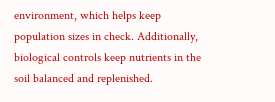environment, which helps keep population sizes in check. Additionally, biological controls keep nutrients in the soil balanced and replenished.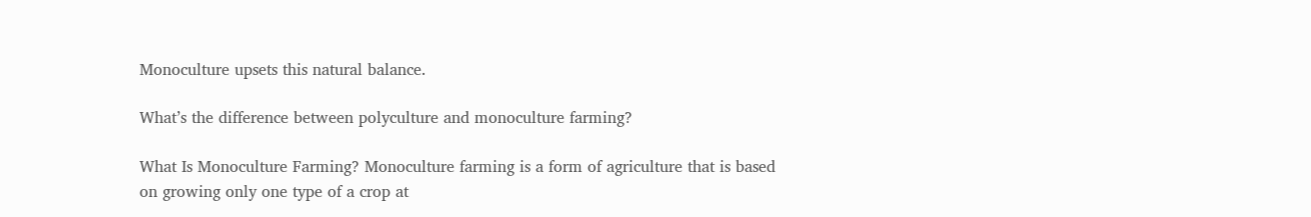Monoculture upsets this natural balance.

What’s the difference between polyculture and monoculture farming?

What Is Monoculture Farming? Monoculture farming is a form of agriculture that is based on growing only one type of a crop at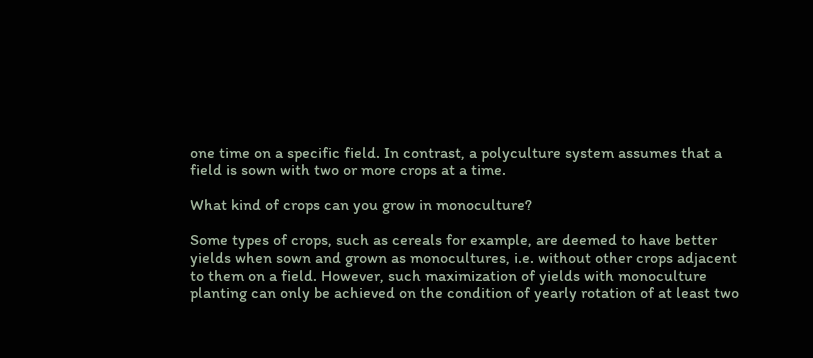one time on a specific field. In contrast, a polyculture system assumes that a field is sown with two or more crops at a time.

What kind of crops can you grow in monoculture?

Some types of crops, such as cereals for example, are deemed to have better yields when sown and grown as monocultures, i.e. without other crops adjacent to them on a field. However, such maximization of yields with monoculture planting can only be achieved on the condition of yearly rotation of at least two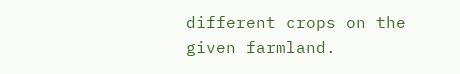different crops on the given farmland.